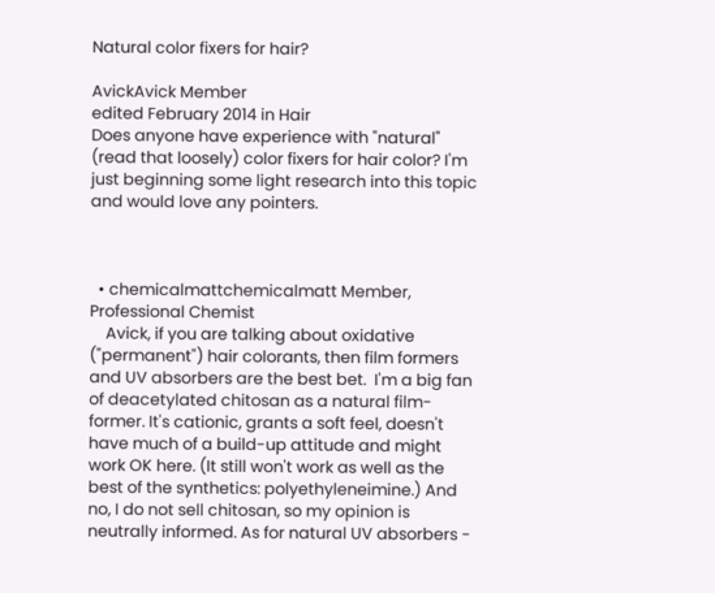Natural color fixers for hair?

AvickAvick Member
edited February 2014 in Hair
Does anyone have experience with "natural" (read that loosely) color fixers for hair color? I'm just beginning some light research into this topic and would love any pointers.



  • chemicalmattchemicalmatt Member, Professional Chemist
    Avick, if you are talking about oxidative ("permanent") hair colorants, then film formers and UV absorbers are the best bet.  I'm a big fan of deacetylated chitosan as a natural film-former. It's cationic, grants a soft feel, doesn't have much of a build-up attitude and might work OK here. (It still won't work as well as the best of the synthetics: polyethyleneimine.) And no, I do not sell chitosan, so my opinion is neutrally informed. As for natural UV absorbers -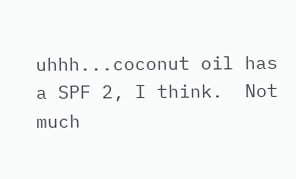uhhh...coconut oil has a SPF 2, I think.  Not much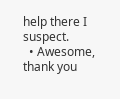help there I suspect.
  • Awesome, thank you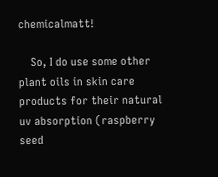chemicalmatt!

    So, I do use some other plant oils in skin care products for their natural uv absorption (raspberry seed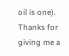oil is one). Thanks for giving me a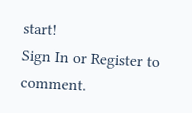start!
Sign In or Register to comment.